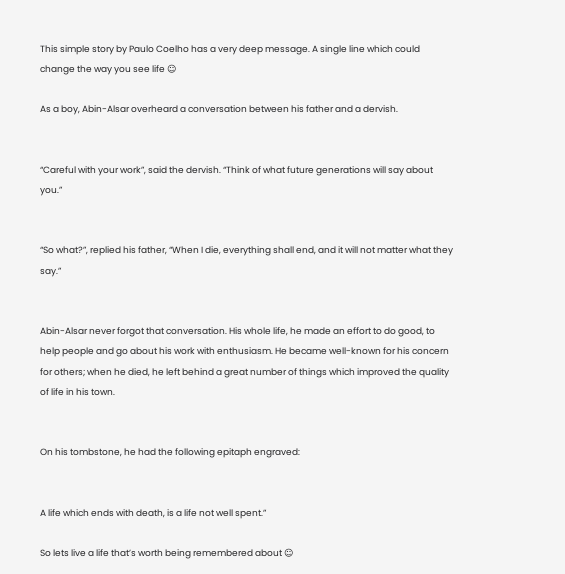This simple story by Paulo Coelho has a very deep message. A single line which could change the way you see life ☺

As a boy, Abin-Alsar overheard a conversation between his father and a dervish.


“Careful with your work”, said the dervish. “Think of what future generations will say about you.”


“So what?”, replied his father, “When I die, everything shall end, and it will not matter what they say.”


Abin-Alsar never forgot that conversation. His whole life, he made an effort to do good, to help people and go about his work with enthusiasm. He became well-known for his concern for others; when he died, he left behind a great number of things which improved the quality of life in his town.


On his tombstone, he had the following epitaph engraved:


A life which ends with death, is a life not well spent.”

So lets live a life that’s worth being remembered about ☺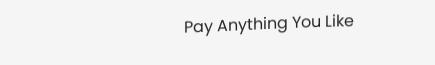Pay Anything You Like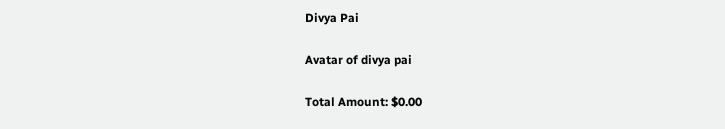Divya Pai

Avatar of divya pai

Total Amount: $0.00